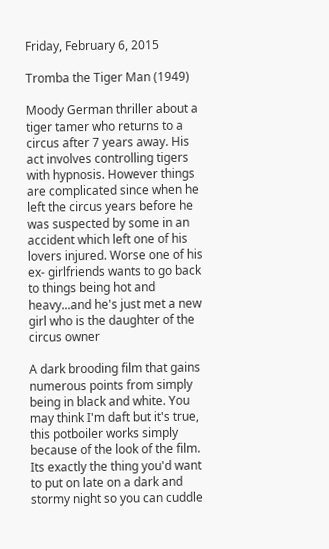Friday, February 6, 2015

Tromba the Tiger Man (1949)

Moody German thriller about a tiger tamer who returns to a circus after 7 years away. His act involves controlling tigers with hypnosis. However things are complicated since when he left the circus years before he was suspected by some in an accident which left one of his lovers injured. Worse one of his ex- girlfriends wants to go back to things being hot and heavy...and he's just met a new girl who is the daughter of the circus owner

A dark brooding film that gains numerous points from simply being in black and white. You may think I'm daft but it's true, this potboiler works simply because of the look of the film. Its exactly the thing you'd want to put on late on a dark and stormy night so you can cuddle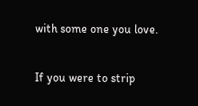with some one you love.

If you were to strip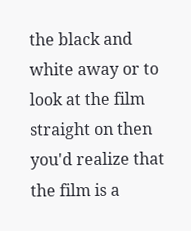the black and white away or to look at the film straight on then you'd realize that the film is a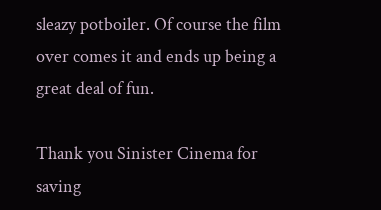sleazy potboiler. Of course the film over comes it and ends up being a great deal of fun.

Thank you Sinister Cinema for saving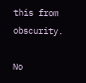this from obscurity.

No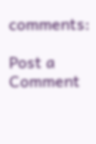comments:

Post a Comment